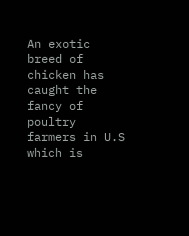An exotic breed of chicken has caught the fancy of poultry farmers in U.S which is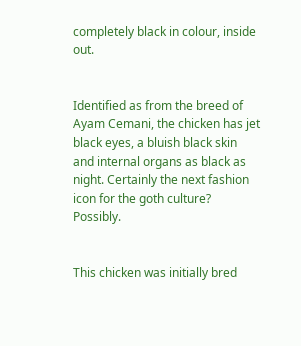completely black in colour, inside out.


Identified as from the breed of Ayam Cemani, the chicken has jet black eyes, a bluish black skin and internal organs as black as night. Certainly the next fashion icon for the goth culture? Possibly.


This chicken was initially bred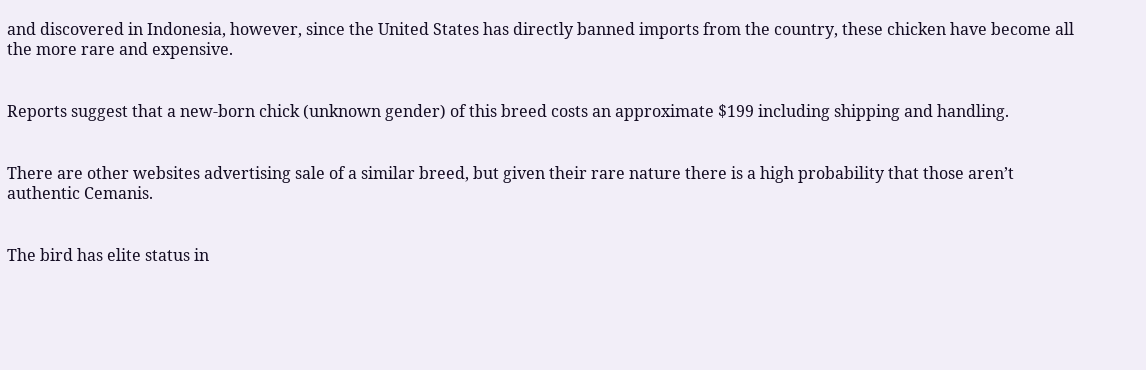and discovered in Indonesia, however, since the United States has directly banned imports from the country, these chicken have become all the more rare and expensive.


Reports suggest that a new-born chick (unknown gender) of this breed costs an approximate $199 including shipping and handling.


There are other websites advertising sale of a similar breed, but given their rare nature there is a high probability that those aren’t authentic Cemanis.


The bird has elite status in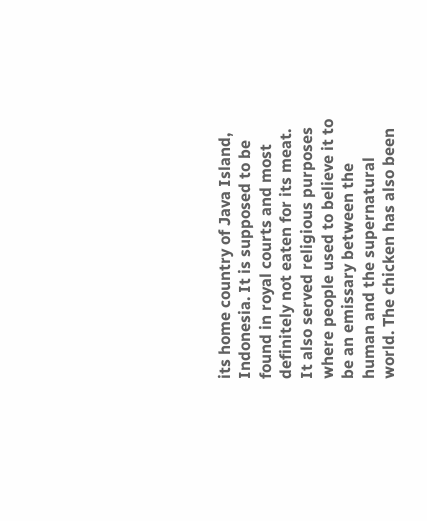its home country of Java Island, Indonesia. It is supposed to be found in royal courts and most definitely not eaten for its meat.  It also served religious purposes where people used to believe it to be an emissary between the human and the supernatural world. The chicken has also been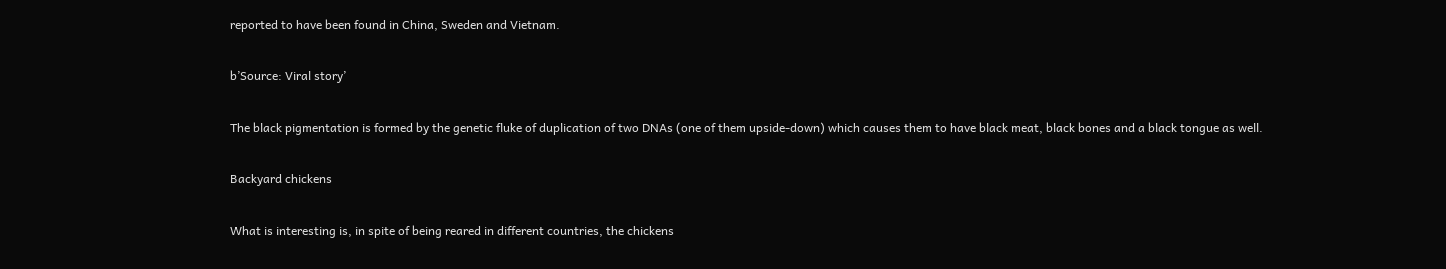reported to have been found in China, Sweden and Vietnam.

b’Source: Viral story’

The black pigmentation is formed by the genetic fluke of duplication of two DNAs (one of them upside-down) which causes them to have black meat, black bones and a black tongue as well.

Backyard chickens

What is interesting is, in spite of being reared in different countries, the chickens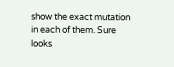show the exact mutation in each of them. Sure looks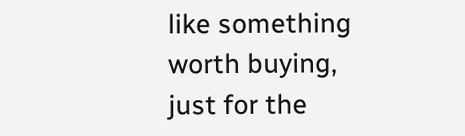like something worth buying, just for the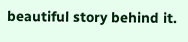beautiful story behind it.